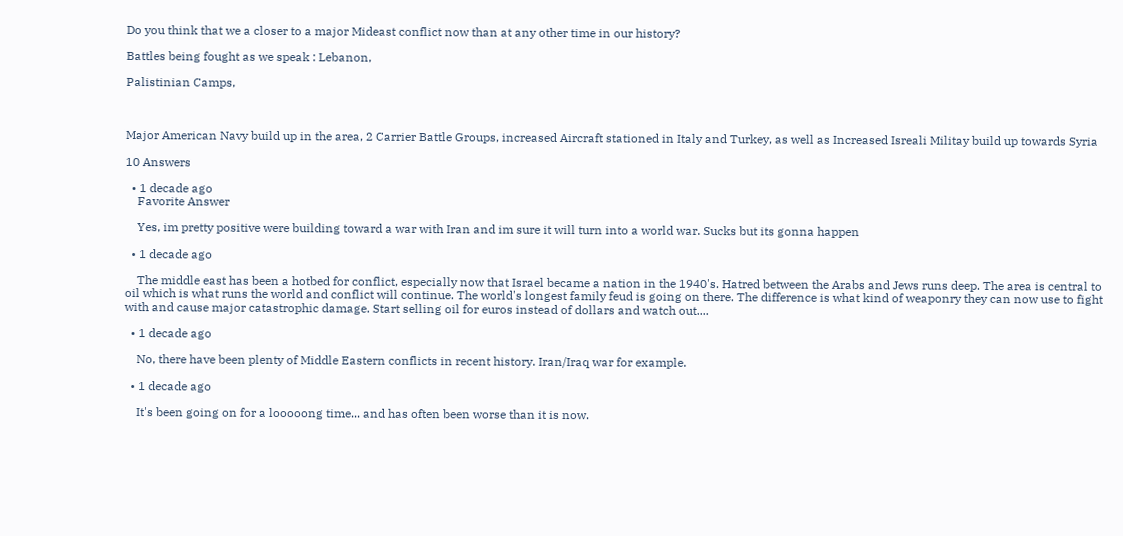Do you think that we a closer to a major Mideast conflict now than at any other time in our history?

Battles being fought as we speak : Lebanon,

Palistinian Camps,



Major American Navy build up in the area, 2 Carrier Battle Groups, increased Aircraft stationed in Italy and Turkey, as well as Increased Isreali Militay build up towards Syria

10 Answers

  • 1 decade ago
    Favorite Answer

    Yes, im pretty positive were building toward a war with Iran and im sure it will turn into a world war. Sucks but its gonna happen

  • 1 decade ago

    The middle east has been a hotbed for conflict, especially now that Israel became a nation in the 1940's. Hatred between the Arabs and Jews runs deep. The area is central to oil which is what runs the world and conflict will continue. The world's longest family feud is going on there. The difference is what kind of weaponry they can now use to fight with and cause major catastrophic damage. Start selling oil for euros instead of dollars and watch out....

  • 1 decade ago

    No, there have been plenty of Middle Eastern conflicts in recent history. Iran/Iraq war for example.

  • 1 decade ago

    It's been going on for a looooong time... and has often been worse than it is now.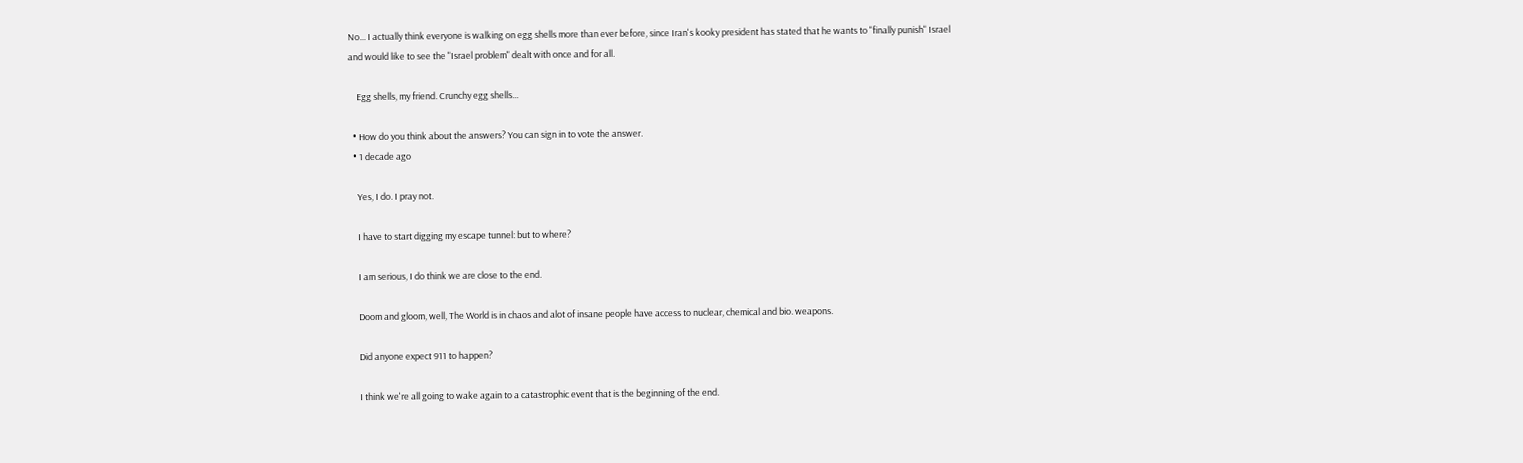No... I actually think everyone is walking on egg shells more than ever before, since Iran's kooky president has stated that he wants to "finally punish" Israel and would like to see the "Israel problem" dealt with once and for all.

    Egg shells, my friend. Crunchy egg shells...

  • How do you think about the answers? You can sign in to vote the answer.
  • 1 decade ago

    Yes, I do. I pray not.

    I have to start digging my escape tunnel: but to where?

    I am serious, I do think we are close to the end.

    Doom and gloom, well, The World is in chaos and alot of insane people have access to nuclear, chemical and bio. weapons.

    Did anyone expect 911 to happen?

    I think we're all going to wake again to a catastrophic event that is the beginning of the end.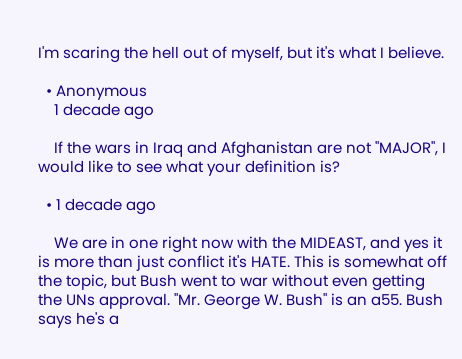I'm scaring the hell out of myself, but it's what I believe.

  • Anonymous
    1 decade ago

    If the wars in Iraq and Afghanistan are not "MAJOR", I would like to see what your definition is?

  • 1 decade ago

    We are in one right now with the MIDEAST, and yes it is more than just conflict it's HATE. This is somewhat off the topic, but Bush went to war without even getting the UNs approval. "Mr. George W. Bush" is an a55. Bush says he's a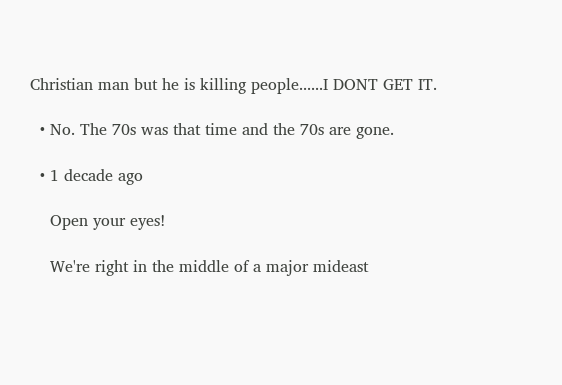Christian man but he is killing people......I DONT GET IT.

  • No. The 70s was that time and the 70s are gone.

  • 1 decade ago

    Open your eyes!

    We're right in the middle of a major mideast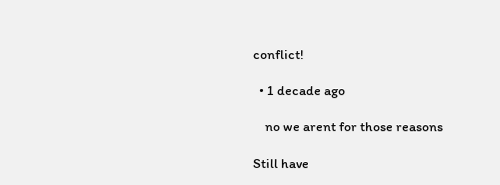conflict!

  • 1 decade ago

    no we arent for those reasons

Still have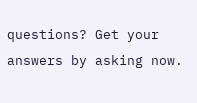questions? Get your answers by asking now.